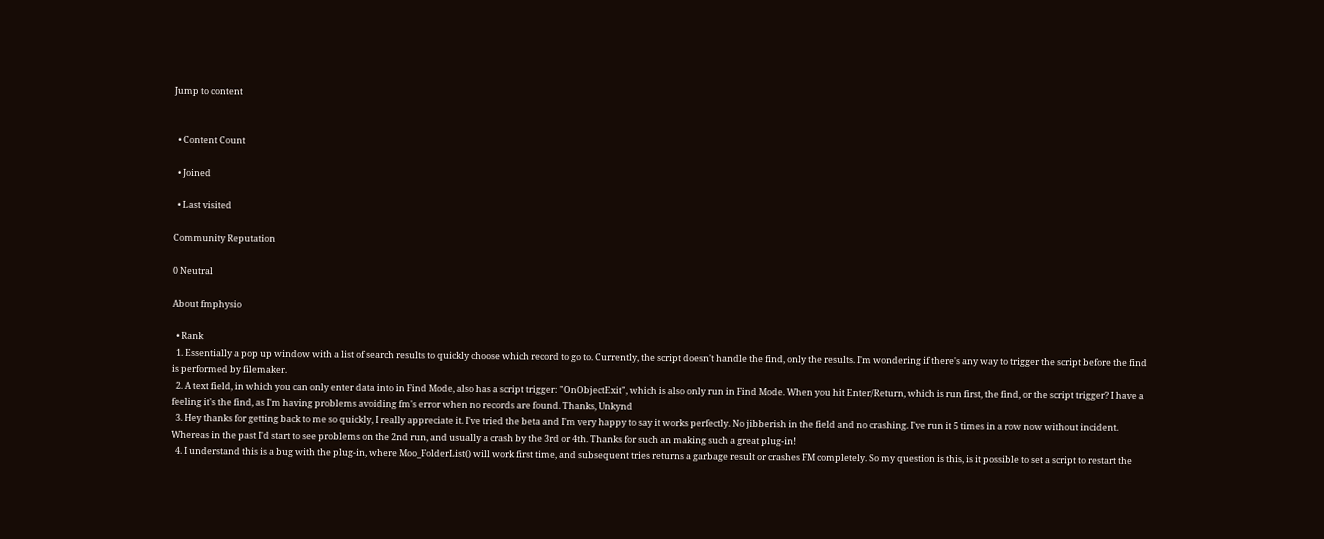Jump to content


  • Content Count

  • Joined

  • Last visited

Community Reputation

0 Neutral

About fmphysio

  • Rank
  1. Essentially a pop up window with a list of search results to quickly choose which record to go to. Currently, the script doesn't handle the find, only the results. I'm wondering if there's any way to trigger the script before the find is performed by filemaker.
  2. A text field, in which you can only enter data into in Find Mode, also has a script trigger: "OnObjectExit", which is also only run in Find Mode. When you hit Enter/Return, which is run first, the find, or the script trigger? I have a feeling it's the find, as I'm having problems avoiding fm's error when no records are found. Thanks, Unkynd
  3. Hey thanks for getting back to me so quickly, I really appreciate it. I've tried the beta and I'm very happy to say it works perfectly. No jibberish in the field and no crashing. I've run it 5 times in a row now without incident. Whereas in the past I'd start to see problems on the 2nd run, and usually a crash by the 3rd or 4th. Thanks for such an making such a great plug-in!
  4. I understand this is a bug with the plug-in, where Moo_FolderList() will work first time, and subsequent tries returns a garbage result or crashes FM completely. So my question is this, is it possible to set a script to restart the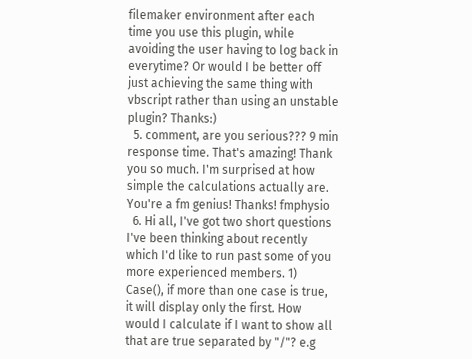filemaker environment after each time you use this plugin, while avoiding the user having to log back in everytime? Or would I be better off just achieving the same thing with vbscript rather than using an unstable plugin? Thanks:)
  5. comment, are you serious??? 9 min response time. That's amazing! Thank you so much. I'm surprised at how simple the calculations actually are. You're a fm genius! Thanks! fmphysio
  6. Hi all, I've got two short questions I've been thinking about recently which I'd like to run past some of you more experienced members. 1) Case(), if more than one case is true, it will display only the first. How would I calculate if I want to show all that are true separated by "/"? e.g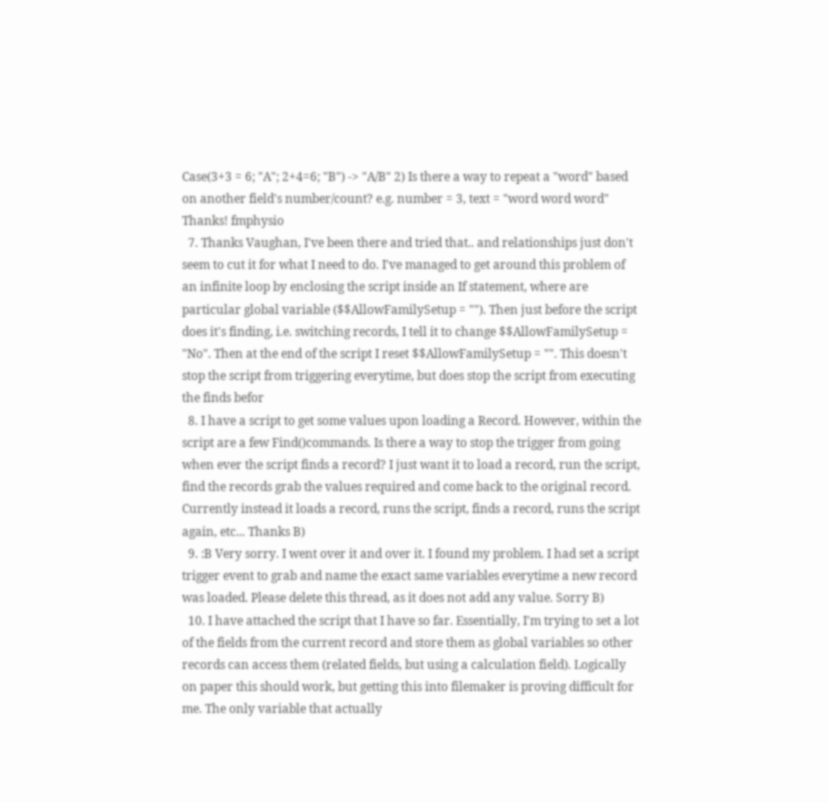Case(3+3 = 6; "A"; 2+4=6; "B") -> "A/B" 2) Is there a way to repeat a "word" based on another field's number/count? e.g. number = 3, text = "word word word" Thanks! fmphysio
  7. Thanks Vaughan, I've been there and tried that.. and relationships just don't seem to cut it for what I need to do. I've managed to get around this problem of an infinite loop by enclosing the script inside an If statement, where are particular global variable ($$AllowFamilySetup = ""). Then just before the script does it's finding, i.e. switching records, I tell it to change $$AllowFamilySetup = "No". Then at the end of the script I reset $$AllowFamilySetup = "". This doesn't stop the script from triggering everytime, but does stop the script from executing the finds befor
  8. I have a script to get some values upon loading a Record. However, within the script are a few Find()commands. Is there a way to stop the trigger from going when ever the script finds a record? I just want it to load a record, run the script, find the records grab the values required and come back to the original record. Currently instead it loads a record, runs the script, finds a record, runs the script again, etc... Thanks B)
  9. :B Very sorry. I went over it and over it. I found my problem. I had set a script trigger event to grab and name the exact same variables everytime a new record was loaded. Please delete this thread, as it does not add any value. Sorry B)
  10. I have attached the script that I have so far. Essentially, I'm trying to set a lot of the fields from the current record and store them as global variables so other records can access them (related fields, but using a calculation field). Logically on paper this should work, but getting this into filemaker is proving difficult for me. The only variable that actually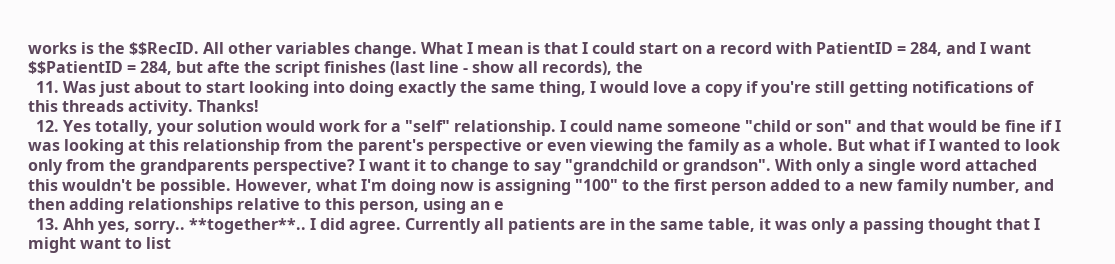works is the $$RecID. All other variables change. What I mean is that I could start on a record with PatientID = 284, and I want $$PatientID = 284, but afte the script finishes (last line - show all records), the
  11. Was just about to start looking into doing exactly the same thing, I would love a copy if you're still getting notifications of this threads activity. Thanks!
  12. Yes totally, your solution would work for a "self" relationship. I could name someone "child or son" and that would be fine if I was looking at this relationship from the parent's perspective or even viewing the family as a whole. But what if I wanted to look only from the grandparents perspective? I want it to change to say "grandchild or grandson". With only a single word attached this wouldn't be possible. However, what I'm doing now is assigning "100" to the first person added to a new family number, and then adding relationships relative to this person, using an e
  13. Ahh yes, sorry.. **together**.. I did agree. Currently all patients are in the same table, it was only a passing thought that I might want to list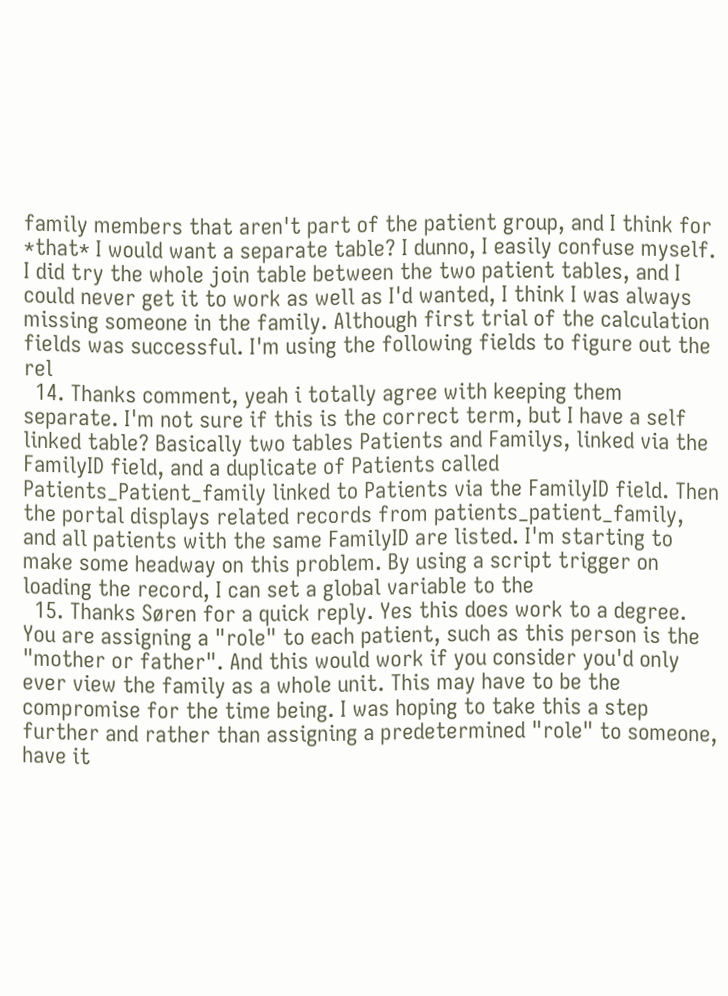family members that aren't part of the patient group, and I think for *that* I would want a separate table? I dunno, I easily confuse myself. I did try the whole join table between the two patient tables, and I could never get it to work as well as I'd wanted, I think I was always missing someone in the family. Although first trial of the calculation fields was successful. I'm using the following fields to figure out the rel
  14. Thanks comment, yeah i totally agree with keeping them separate. I'm not sure if this is the correct term, but I have a self linked table? Basically two tables Patients and Familys, linked via the FamilyID field, and a duplicate of Patients called Patients_Patient_family linked to Patients via the FamilyID field. Then the portal displays related records from patients_patient_family, and all patients with the same FamilyID are listed. I'm starting to make some headway on this problem. By using a script trigger on loading the record, I can set a global variable to the
  15. Thanks Søren for a quick reply. Yes this does work to a degree. You are assigning a "role" to each patient, such as this person is the "mother or father". And this would work if you consider you'd only ever view the family as a whole unit. This may have to be the compromise for the time being. I was hoping to take this a step further and rather than assigning a predetermined "role" to someone, have it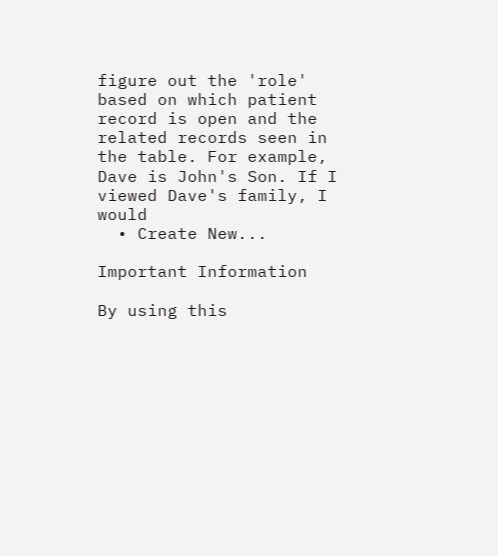figure out the 'role' based on which patient record is open and the related records seen in the table. For example, Dave is John's Son. If I viewed Dave's family, I would
  • Create New...

Important Information

By using this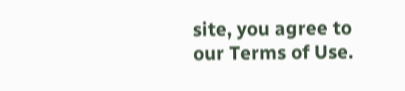site, you agree to our Terms of Use.